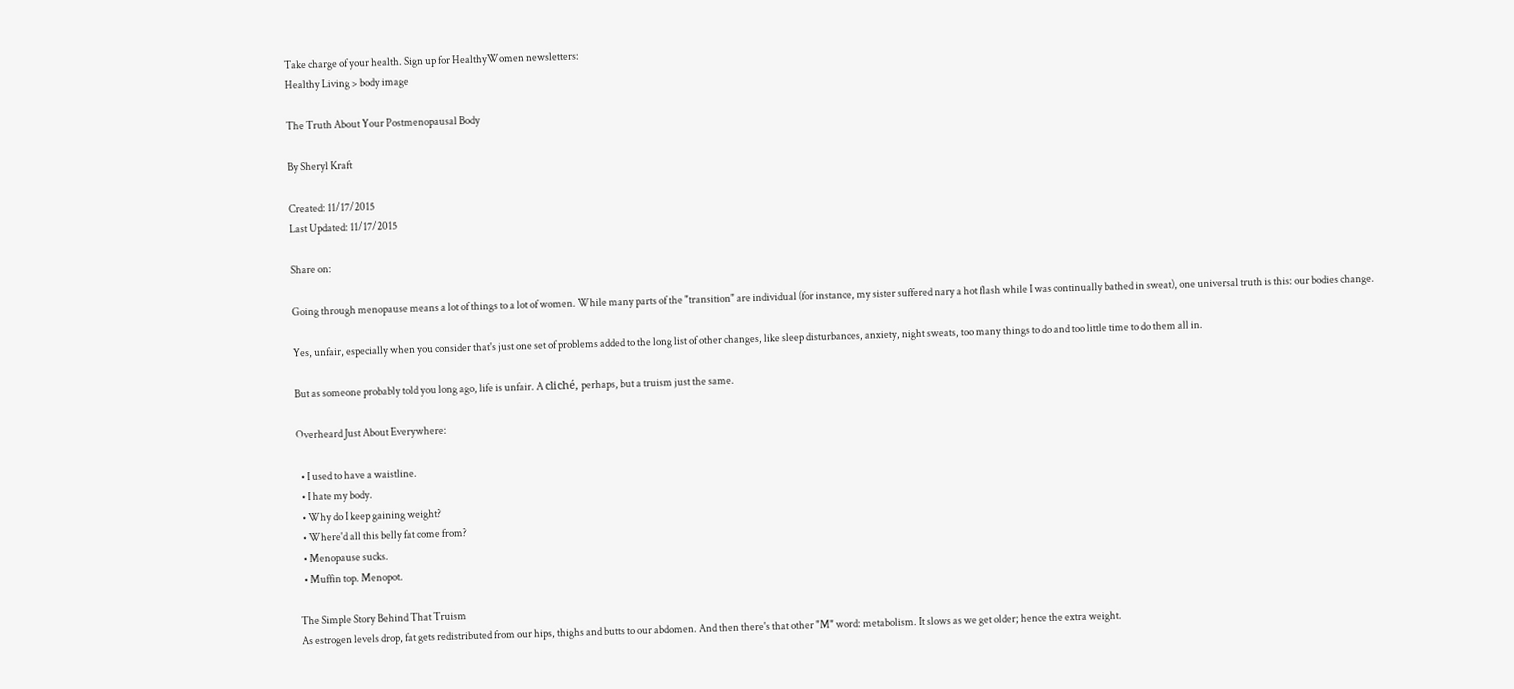Take charge of your health. Sign up for HealthyWomen newsletters:
Healthy Living > body image

The Truth About Your Postmenopausal Body

By Sheryl Kraft

Created: 11/17/2015
Last Updated: 11/17/2015

Share on:

Going through menopause means a lot of things to a lot of women. While many parts of the "transition" are individual (for instance, my sister suffered nary a hot flash while I was continually bathed in sweat), one universal truth is this: our bodies change.

Yes, unfair, especially when you consider that's just one set of problems added to the long list of other changes, like sleep disturbances, anxiety, night sweats, too many things to do and too little time to do them all in.

But as someone probably told you long ago, life is unfair. A cliché, perhaps, but a truism just the same.

Overheard Just About Everywhere:

  • I used to have a waistline.
  • I hate my body.
  • Why do I keep gaining weight?
  • Where'd all this belly fat come from?
  • Menopause sucks.
  • Muffin top. Menopot.

The Simple Story Behind That Truism
As estrogen levels drop, fat gets redistributed from our hips, thighs and butts to our abdomen. And then there's that other "M" word: metabolism. It slows as we get older; hence the extra weight.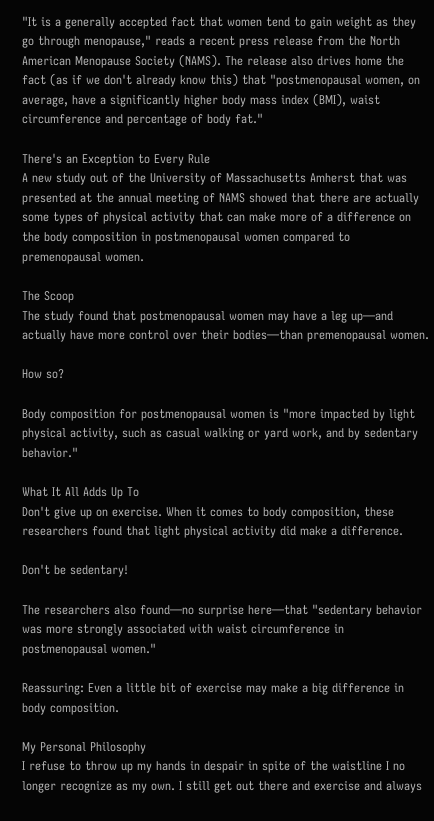"It is a generally accepted fact that women tend to gain weight as they go through menopause," reads a recent press release from the North American Menopause Society (NAMS). The release also drives home the fact (as if we don't already know this) that "postmenopausal women, on average, have a significantly higher body mass index (BMI), waist circumference and percentage of body fat."

There's an Exception to Every Rule
A new study out of the University of Massachusetts Amherst that was presented at the annual meeting of NAMS showed that there are actually some types of physical activity that can make more of a difference on the body composition in postmenopausal women compared to premenopausal women.

The Scoop
The study found that postmenopausal women may have a leg up—and actually have more control over their bodies—than premenopausal women.

How so?

Body composition for postmenopausal women is "more impacted by light physical activity, such as casual walking or yard work, and by sedentary behavior."

What It All Adds Up To
Don't give up on exercise. When it comes to body composition, these researchers found that light physical activity did make a difference.

Don't be sedentary!

The researchers also found—no surprise here—that "sedentary behavior was more strongly associated with waist circumference in postmenopausal women."

Reassuring: Even a little bit of exercise may make a big difference in body composition.

My Personal Philosophy
I refuse to throw up my hands in despair in spite of the waistline I no longer recognize as my own. I still get out there and exercise and always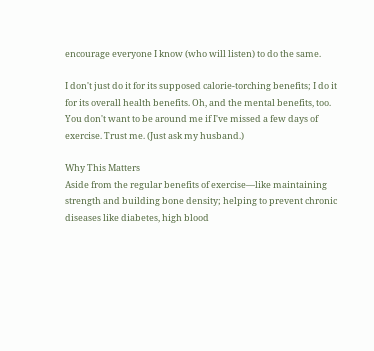encourage everyone I know (who will listen) to do the same.

I don't just do it for its supposed calorie-torching benefits; I do it for its overall health benefits. Oh, and the mental benefits, too. You don't want to be around me if I've missed a few days of exercise. Trust me. (Just ask my husband.)

Why This Matters
Aside from the regular benefits of exercise—like maintaining strength and building bone density; helping to prevent chronic diseases like diabetes, high blood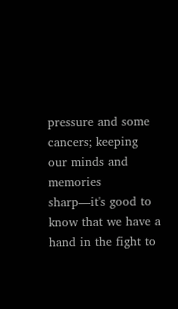pressure and some cancers; keeping our minds and memories sharp—it's good to know that we have a hand in the fight to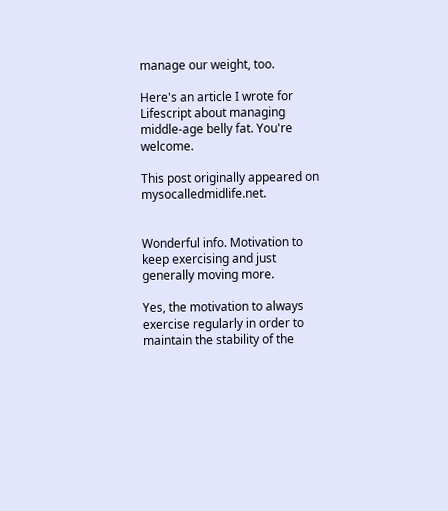manage our weight, too.

Here's an article I wrote for Lifescript about managing middle-age belly fat. You're welcome.

This post originally appeared on mysocalledmidlife.net.


Wonderful info. Motivation to keep exercising and just generally moving more.

Yes, the motivation to always exercise regularly in order to maintain the stability of the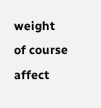weight of course affect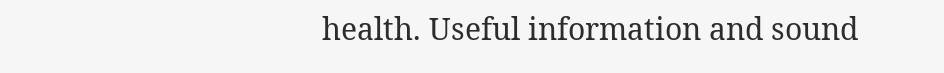health. Useful information and sound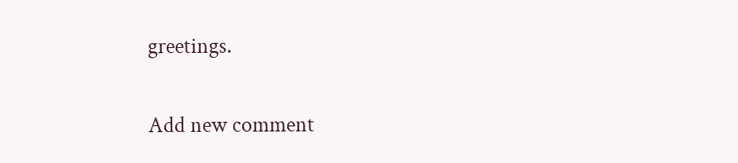greetings.


Add new comment